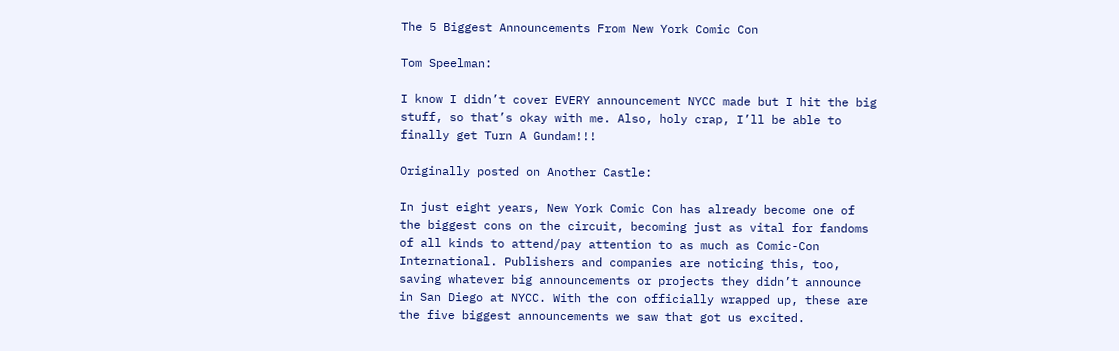The 5 Biggest Announcements From New York Comic Con

Tom Speelman:

I know I didn’t cover EVERY announcement NYCC made but I hit the big stuff, so that’s okay with me. Also, holy crap, I’ll be able to finally get Turn A Gundam!!!

Originally posted on Another Castle:

In just eight years, New York Comic Con has already become one of the biggest cons on the circuit, becoming just as vital for fandoms of all kinds to attend/pay attention to as much as Comic-Con International. Publishers and companies are noticing this, too, saving whatever big announcements or projects they didn’t announce in San Diego at NYCC. With the con officially wrapped up, these are the five biggest announcements we saw that got us excited.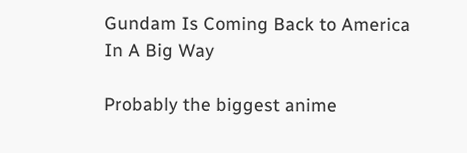Gundam Is Coming Back to America In A Big Way

Probably the biggest anime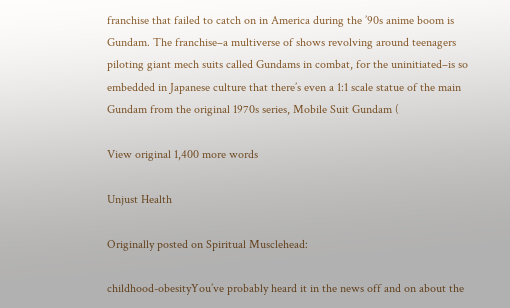franchise that failed to catch on in America during the ’90s anime boom is Gundam. The franchise–a multiverse of shows revolving around teenagers piloting giant mech suits called Gundams in combat, for the uninitiated–is so embedded in Japanese culture that there’s even a 1:1 scale statue of the main Gundam from the original 1970s series, Mobile Suit Gundam (

View original 1,400 more words

Unjust Health

Originally posted on Spiritual Musclehead:

childhood-obesityYou’ve probably heard it in the news off and on about the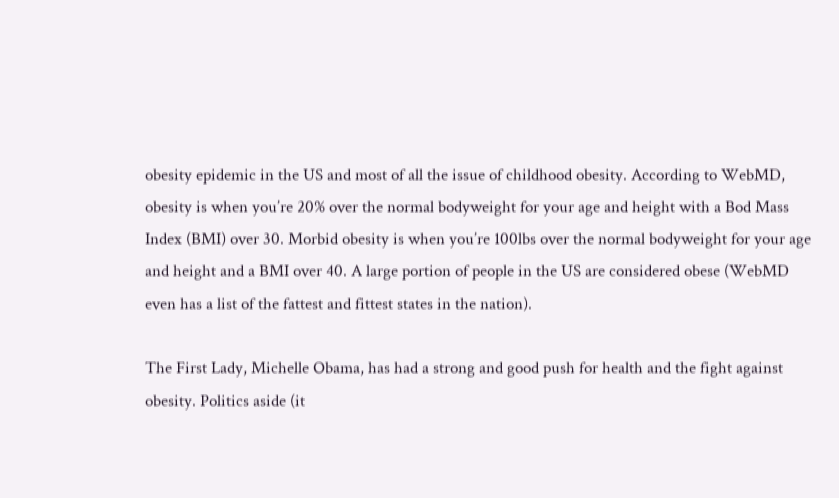obesity epidemic in the US and most of all the issue of childhood obesity. According to WebMD, obesity is when you’re 20% over the normal bodyweight for your age and height with a Bod Mass Index (BMI) over 30. Morbid obesity is when you’re 100lbs over the normal bodyweight for your age and height and a BMI over 40. A large portion of people in the US are considered obese (WebMD even has a list of the fattest and fittest states in the nation).

The First Lady, Michelle Obama, has had a strong and good push for health and the fight against obesity. Politics aside (it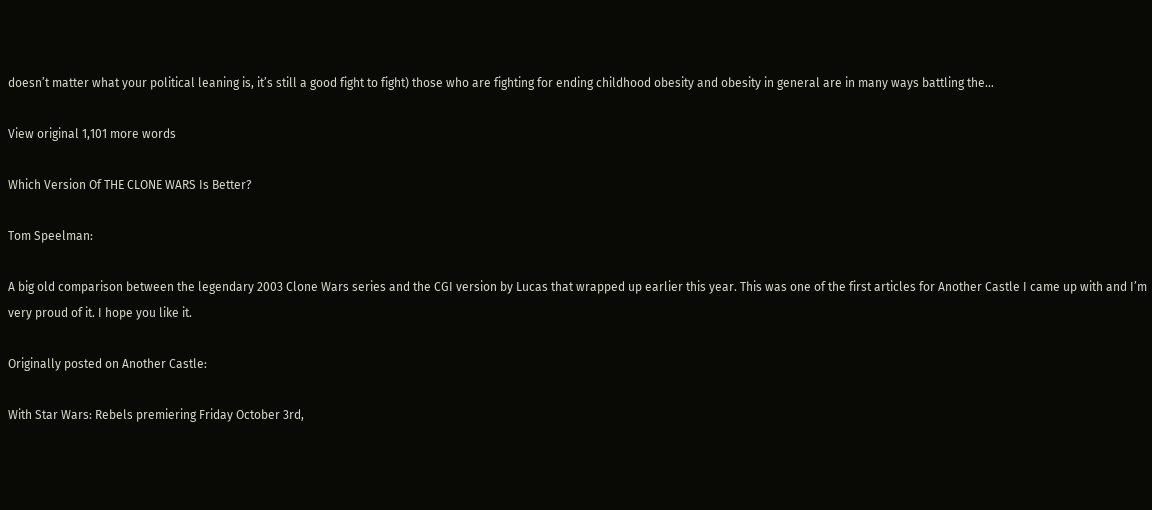doesn’t matter what your political leaning is, it’s still a good fight to fight) those who are fighting for ending childhood obesity and obesity in general are in many ways battling the…

View original 1,101 more words

Which Version Of THE CLONE WARS Is Better?

Tom Speelman:

A big old comparison between the legendary 2003 Clone Wars series and the CGI version by Lucas that wrapped up earlier this year. This was one of the first articles for Another Castle I came up with and I’m very proud of it. I hope you like it.

Originally posted on Another Castle:

With Star Wars: Rebels premiering Friday October 3rd,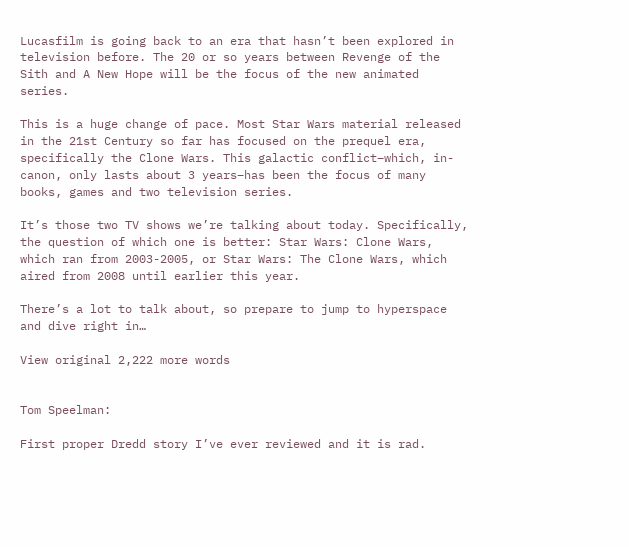Lucasfilm is going back to an era that hasn’t been explored in television before. The 20 or so years between Revenge of the Sith and A New Hope will be the focus of the new animated series.

This is a huge change of pace. Most Star Wars material released in the 21st Century so far has focused on the prequel era, specifically the Clone Wars. This galactic conflict–which, in-canon, only lasts about 3 years–has been the focus of many books, games and two television series.

It’s those two TV shows we’re talking about today. Specifically, the question of which one is better: Star Wars: Clone Wars, which ran from 2003-2005, or Star Wars: The Clone Wars, which aired from 2008 until earlier this year.

There’s a lot to talk about, so prepare to jump to hyperspace and dive right in…

View original 2,222 more words


Tom Speelman:

First proper Dredd story I’ve ever reviewed and it is rad.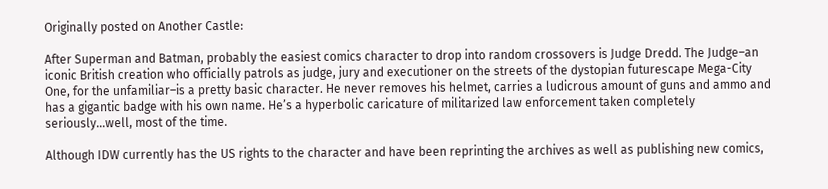Originally posted on Another Castle:

After Superman and Batman, probably the easiest comics character to drop into random crossovers is Judge Dredd. The Judge–an iconic British creation who officially patrols as judge, jury and executioner on the streets of the dystopian futurescape Mega-City One, for the unfamiliar–is a pretty basic character. He never removes his helmet, carries a ludicrous amount of guns and ammo and has a gigantic badge with his own name. He’s a hyperbolic caricature of militarized law enforcement taken completely seriously…well, most of the time.

Although IDW currently has the US rights to the character and have been reprinting the archives as well as publishing new comics,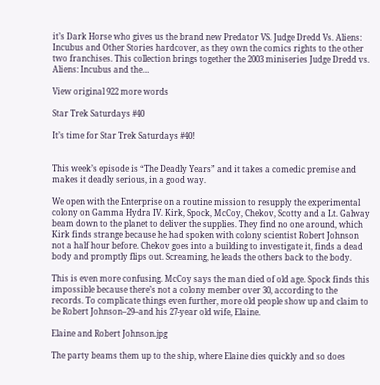it’s Dark Horse who gives us the brand new Predator VS. Judge Dredd Vs. Aliens: Incubus and Other Stories hardcover, as they own the comics rights to the other two franchises. This collection brings together the 2003 miniseries Judge Dredd vs. Aliens: Incubus and the…

View original 922 more words

Star Trek Saturdays #40

It’s time for Star Trek Saturdays #40!


This week’s episode is “The Deadly Years” and it takes a comedic premise and makes it deadly serious, in a good way.

We open with the Enterprise on a routine mission to resupply the experimental colony on Gamma Hydra IV. Kirk, Spock, McCoy, Chekov, Scotty and a Lt. Galway beam down to the planet to deliver the supplies. They find no one around, which Kirk finds strange because he had spoken with colony scientist Robert Johnson not a half hour before. Chekov goes into a building to investigate it, finds a dead body and promptly flips out. Screaming, he leads the others back to the body.

This is even more confusing. McCoy says the man died of old age. Spock finds this impossible because there’s not a colony member over 30, according to the records. To complicate things even further, more old people show up and claim to be Robert Johnson–29–and his 27-year old wife, Elaine.

Elaine and Robert Johnson.jpg

The party beams them up to the ship, where Elaine dies quickly and so does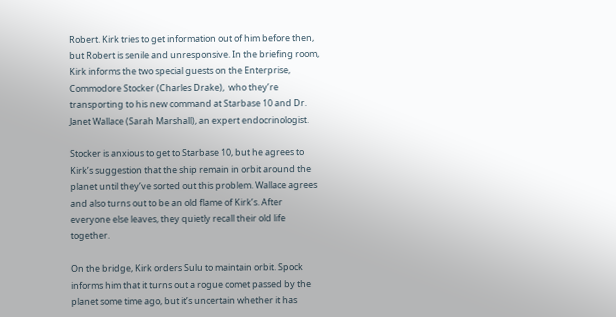Robert. Kirk tries to get information out of him before then, but Robert is senile and unresponsive. In the briefing room, Kirk informs the two special guests on the Enterprise, Commodore Stocker (Charles Drake),  who they’re transporting to his new command at Starbase 10 and Dr. Janet Wallace (Sarah Marshall), an expert endocrinologist.

Stocker is anxious to get to Starbase 10, but he agrees to Kirk’s suggestion that the ship remain in orbit around the planet until they’ve sorted out this problem. Wallace agrees and also turns out to be an old flame of Kirk’s. After everyone else leaves, they quietly recall their old life together.

On the bridge, Kirk orders Sulu to maintain orbit. Spock informs him that it turns out a rogue comet passed by the planet some time ago, but it’s uncertain whether it has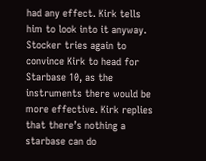had any effect. Kirk tells him to look into it anyway. Stocker tries again to convince Kirk to head for Starbase 10, as the instruments there would be more effective. Kirk replies that there’s nothing a starbase can do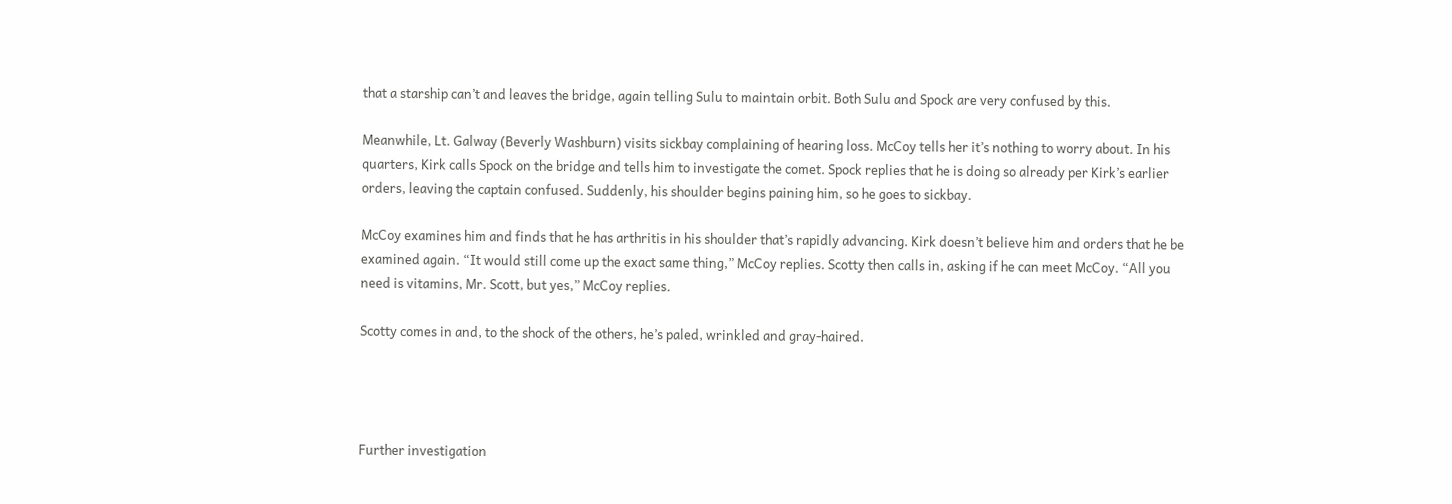that a starship can’t and leaves the bridge, again telling Sulu to maintain orbit. Both Sulu and Spock are very confused by this.

Meanwhile, Lt. Galway (Beverly Washburn) visits sickbay complaining of hearing loss. McCoy tells her it’s nothing to worry about. In his quarters, Kirk calls Spock on the bridge and tells him to investigate the comet. Spock replies that he is doing so already per Kirk’s earlier orders, leaving the captain confused. Suddenly, his shoulder begins paining him, so he goes to sickbay.

McCoy examines him and finds that he has arthritis in his shoulder that’s rapidly advancing. Kirk doesn’t believe him and orders that he be examined again. “It would still come up the exact same thing,” McCoy replies. Scotty then calls in, asking if he can meet McCoy. “All you need is vitamins, Mr. Scott, but yes,” McCoy replies.

Scotty comes in and, to the shock of the others, he’s paled, wrinkled and gray-haired.




Further investigation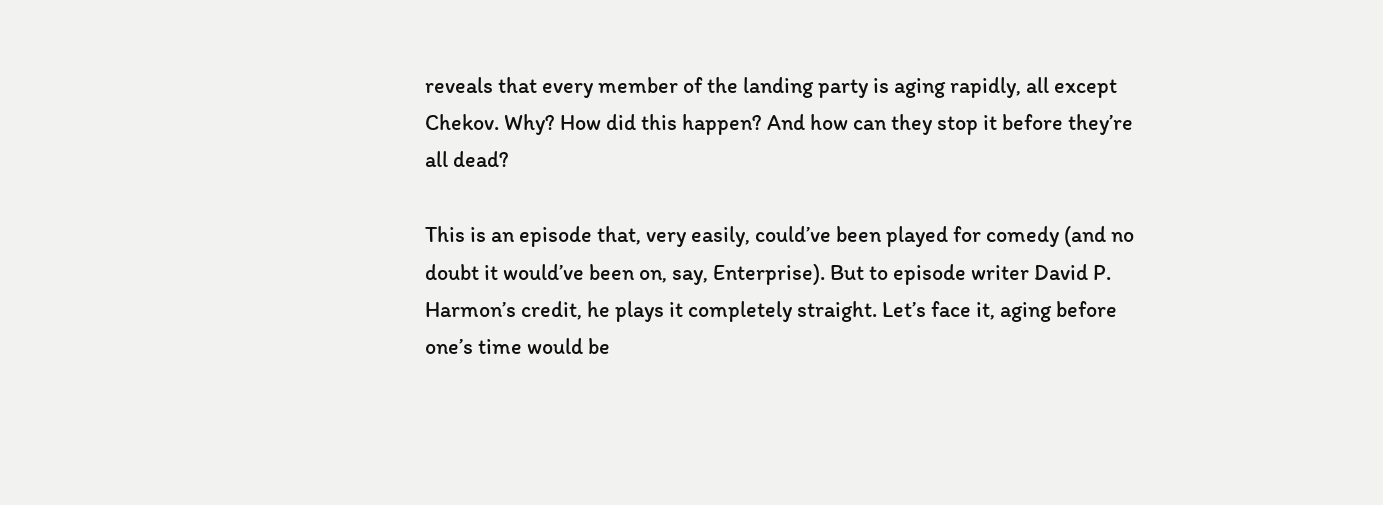reveals that every member of the landing party is aging rapidly, all except Chekov. Why? How did this happen? And how can they stop it before they’re all dead?

This is an episode that, very easily, could’ve been played for comedy (and no doubt it would’ve been on, say, Enterprise). But to episode writer David P. Harmon’s credit, he plays it completely straight. Let’s face it, aging before one’s time would be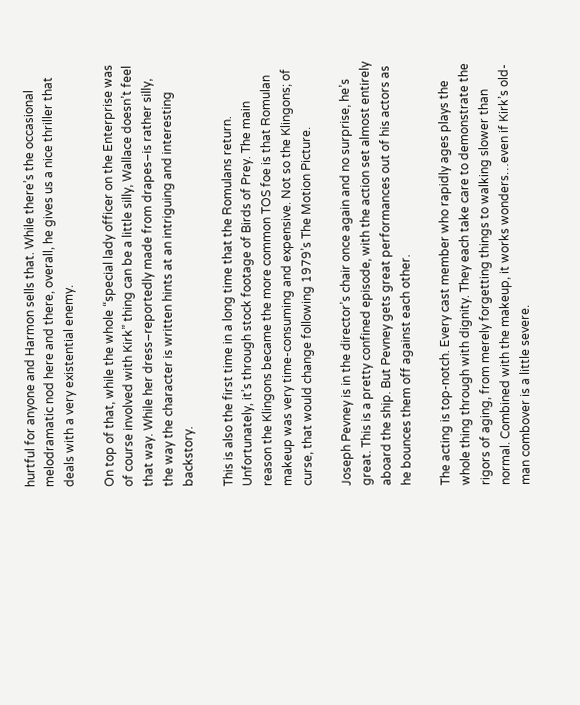hurtful for anyone and Harmon sells that. While there’s the occasional melodramatic nod here and there, overall, he gives us a nice thriller that deals with a very existential enemy.

On top of that, while the whole “special lady officer on the Enterprise was of course involved with Kirk” thing can be a little silly, Wallace doesn’t feel that way. While her dress–reportedly made from drapes–is rather silly, the way the character is written hints at an intriguing and interesting backstory.

This is also the first time in a long time that the Romulans return. Unfortunately, it’s through stock footage of Birds of Prey. The main reason the Klingons became the more common TOS foe is that Romulan makeup was very time-consuming and expensive. Not so the Klingons; of curse, that would change following 1979’s The Motion Picture.

Joseph Pevney is in the director’s chair once again and no surprise, he’s great. This is a pretty confined episode, with the action set almost entirely aboard the ship. But Pevney gets great performances out of his actors as he bounces them off against each other.

The acting is top-notch. Every cast member who rapidly ages plays the whole thing through with dignity. They each take care to demonstrate the rigors of aging, from merely forgetting things to walking slower than normal. Combined with the makeup, it works wonders…even if Kirk’s old-man combover is a little severe.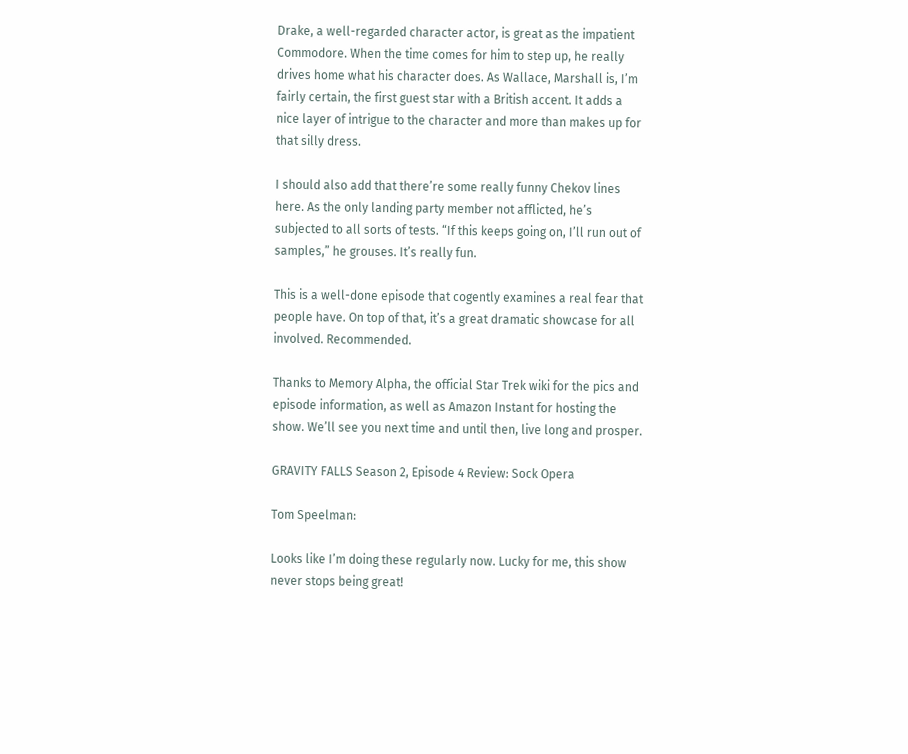Drake, a well-regarded character actor, is great as the impatient Commodore. When the time comes for him to step up, he really drives home what his character does. As Wallace, Marshall is, I’m fairly certain, the first guest star with a British accent. It adds a nice layer of intrigue to the character and more than makes up for that silly dress.

I should also add that there’re some really funny Chekov lines here. As the only landing party member not afflicted, he’s subjected to all sorts of tests. “If this keeps going on, I’ll run out of samples,” he grouses. It’s really fun.

This is a well-done episode that cogently examines a real fear that people have. On top of that, it’s a great dramatic showcase for all involved. Recommended.

Thanks to Memory Alpha, the official Star Trek wiki for the pics and episode information, as well as Amazon Instant for hosting the show. We’ll see you next time and until then, live long and prosper.

GRAVITY FALLS Season 2, Episode 4 Review: Sock Opera

Tom Speelman:

Looks like I’m doing these regularly now. Lucky for me, this show never stops being great!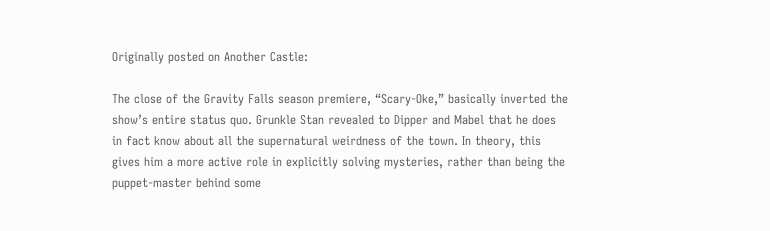Originally posted on Another Castle:

The close of the Gravity Falls season premiere, “Scary-Oke,” basically inverted the show’s entire status quo. Grunkle Stan revealed to Dipper and Mabel that he does in fact know about all the supernatural weirdness of the town. In theory, this gives him a more active role in explicitly solving mysteries, rather than being the puppet-master behind some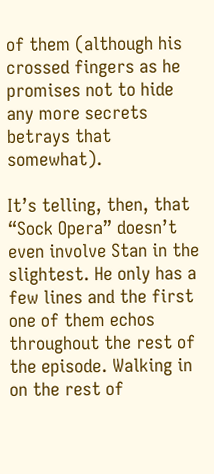of them (although his crossed fingers as he promises not to hide any more secrets betrays that somewhat).

It’s telling, then, that “Sock Opera” doesn’t even involve Stan in the slightest. He only has a few lines and the first one of them echos throughout the rest of the episode. Walking in on the rest of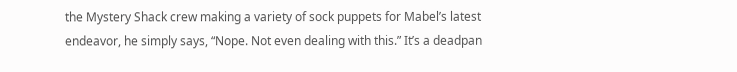the Mystery Shack crew making a variety of sock puppets for Mabel’s latest endeavor, he simply says, “Nope. Not even dealing with this.” It’s a deadpan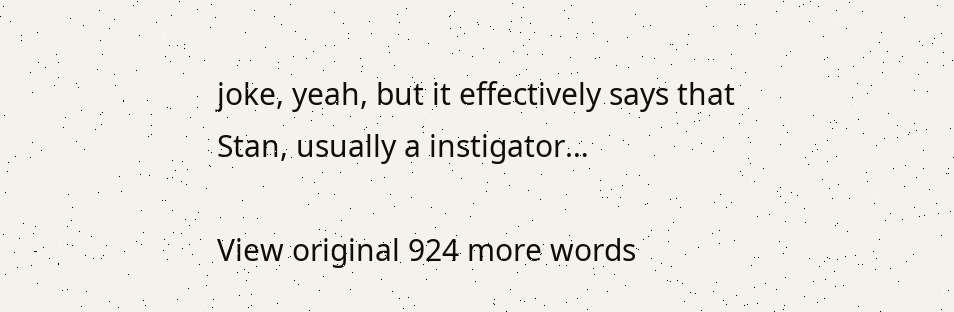joke, yeah, but it effectively says that Stan, usually a instigator…

View original 924 more words